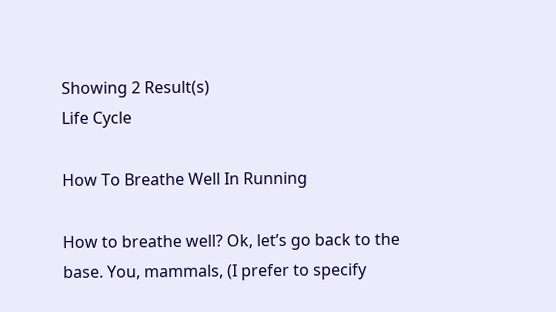Showing 2 Result(s)
Life Cycle

How To Breathe Well In Running

How to breathe well? Ok, let’s go back to the base. You, mammals, (I prefer to specify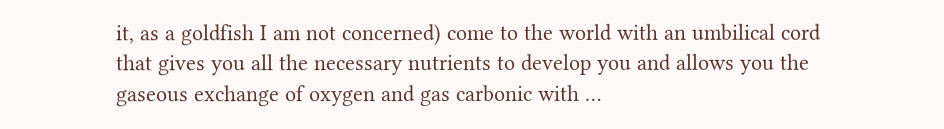it, as a goldfish I am not concerned) come to the world with an umbilical cord  that gives you all the necessary nutrients to develop you and allows you the gaseous exchange of oxygen and gas carbonic with …